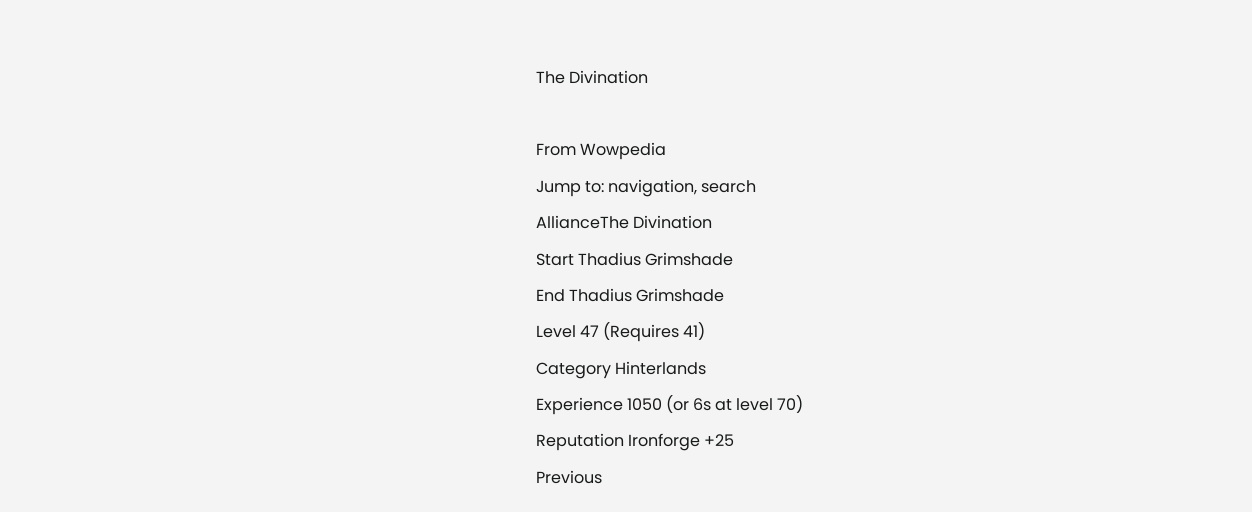The Divination

From Wowpedia
Jump to: navigation, search
AllianceThe Divination
Start Thadius Grimshade
End Thadius Grimshade
Level 47 (Requires 41)
Category Hinterlands
Experience 1050 (or 6s at level 70)
Reputation Ironforge +25
Previous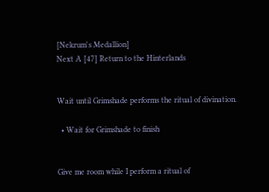[Nekrum's Medallion]
Next A [47] Return to the Hinterlands


Wait until Grimshade performs the ritual of divination.

  • Wait for Grimshade to finish


Give me room while I perform a ritual of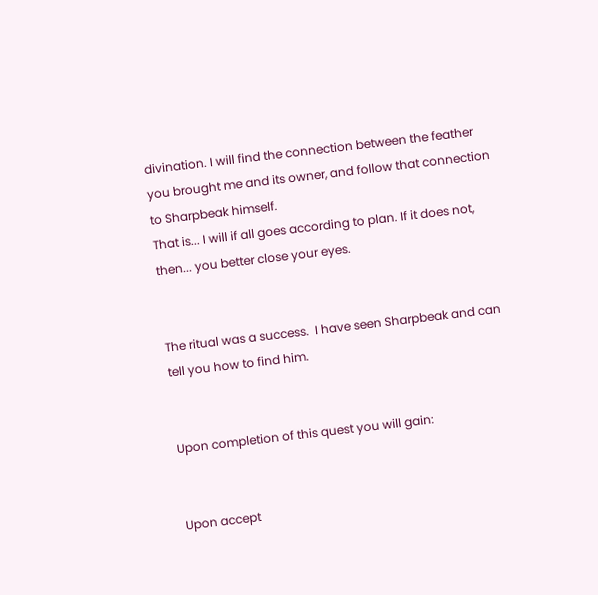divination. I will find the connection between the feather you brought me and its owner, and follow that connection to Sharpbeak himself.
That is... I will if all goes according to plan. If it does not, then... you better close your eyes.


The ritual was a success.  I have seen Sharpbeak and can tell you how to find him.


Upon completion of this quest you will gain:


Upon accept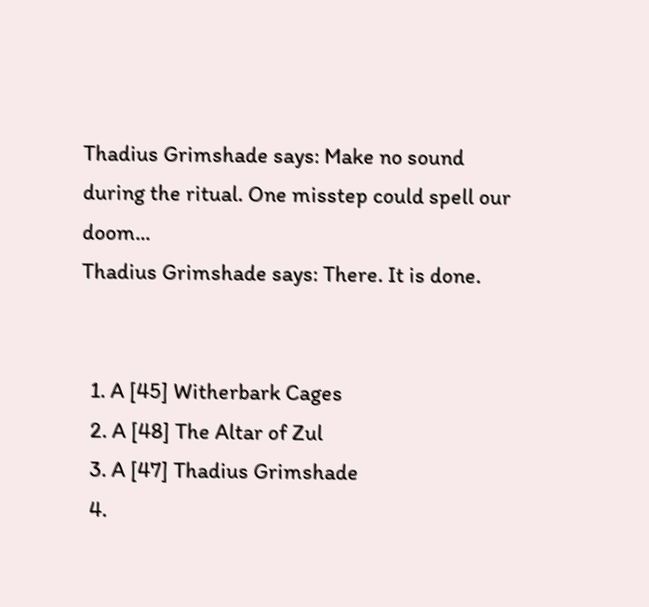Thadius Grimshade says: Make no sound during the ritual. One misstep could spell our doom...
Thadius Grimshade says: There. It is done.


  1. A [45] Witherbark Cages
  2. A [48] The Altar of Zul
  3. A [47] Thadius Grimshade
  4.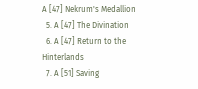A [47] Nekrum's Medallion
  5. A [47] The Divination
  6. A [47] Return to the Hinterlands
  7. A [51] Saving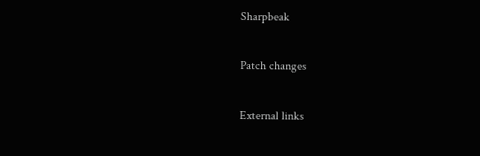Sharpbeak

Patch changes

External links